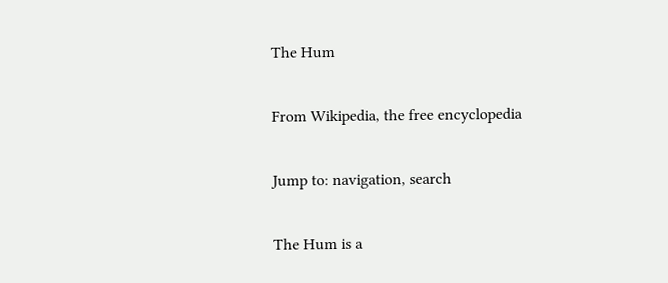The Hum

From Wikipedia, the free encyclopedia

Jump to: navigation, search

The Hum is a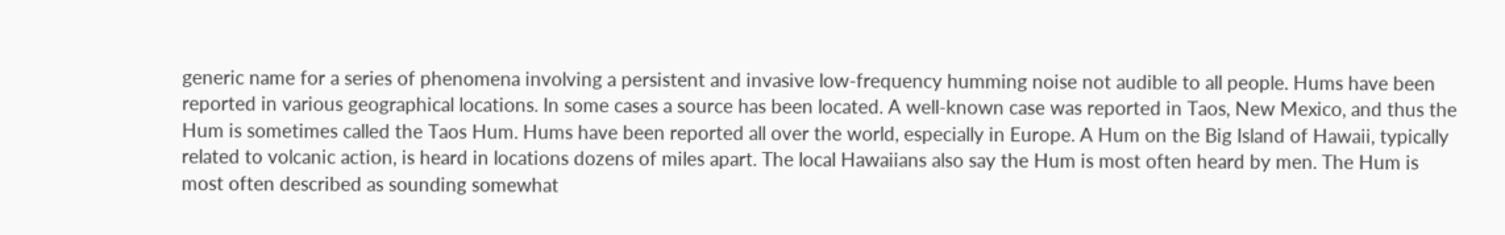generic name for a series of phenomena involving a persistent and invasive low-frequency humming noise not audible to all people. Hums have been reported in various geographical locations. In some cases a source has been located. A well-known case was reported in Taos, New Mexico, and thus the Hum is sometimes called the Taos Hum. Hums have been reported all over the world, especially in Europe. A Hum on the Big Island of Hawaii, typically related to volcanic action, is heard in locations dozens of miles apart. The local Hawaiians also say the Hum is most often heard by men. The Hum is most often described as sounding somewhat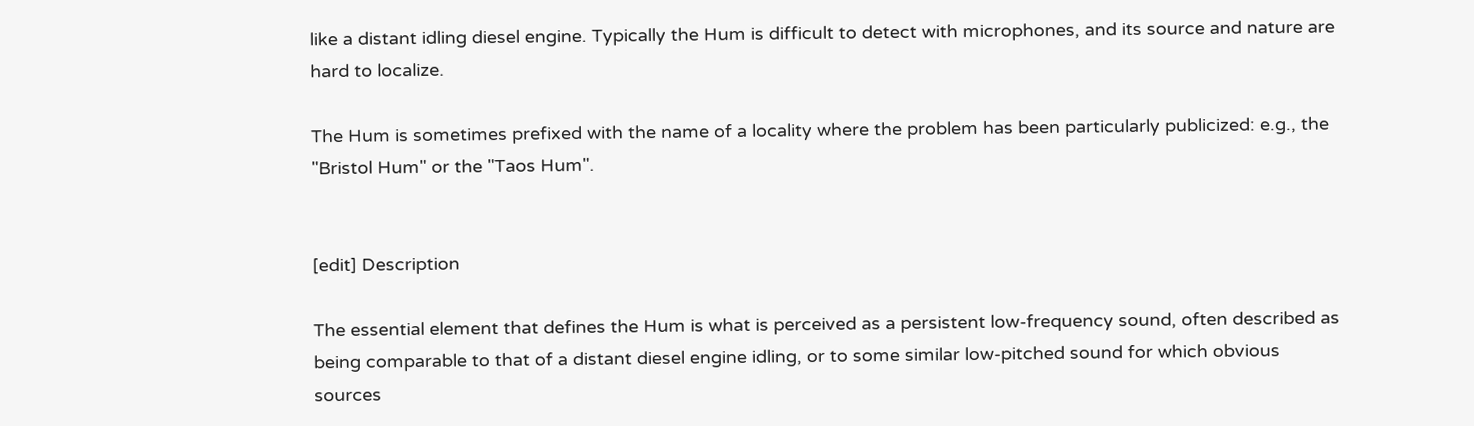like a distant idling diesel engine. Typically the Hum is difficult to detect with microphones, and its source and nature are hard to localize.

The Hum is sometimes prefixed with the name of a locality where the problem has been particularly publicized: e.g., the "Bristol Hum" or the "Taos Hum".


[edit] Description

The essential element that defines the Hum is what is perceived as a persistent low-frequency sound, often described as being comparable to that of a distant diesel engine idling, or to some similar low-pitched sound for which obvious sources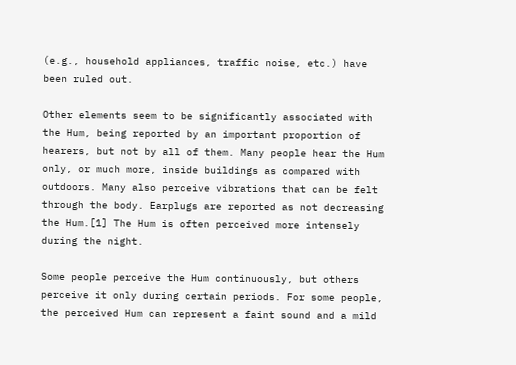(e.g., household appliances, traffic noise, etc.) have been ruled out.

Other elements seem to be significantly associated with the Hum, being reported by an important proportion of hearers, but not by all of them. Many people hear the Hum only, or much more, inside buildings as compared with outdoors. Many also perceive vibrations that can be felt through the body. Earplugs are reported as not decreasing the Hum.[1] The Hum is often perceived more intensely during the night.

Some people perceive the Hum continuously, but others perceive it only during certain periods. For some people, the perceived Hum can represent a faint sound and a mild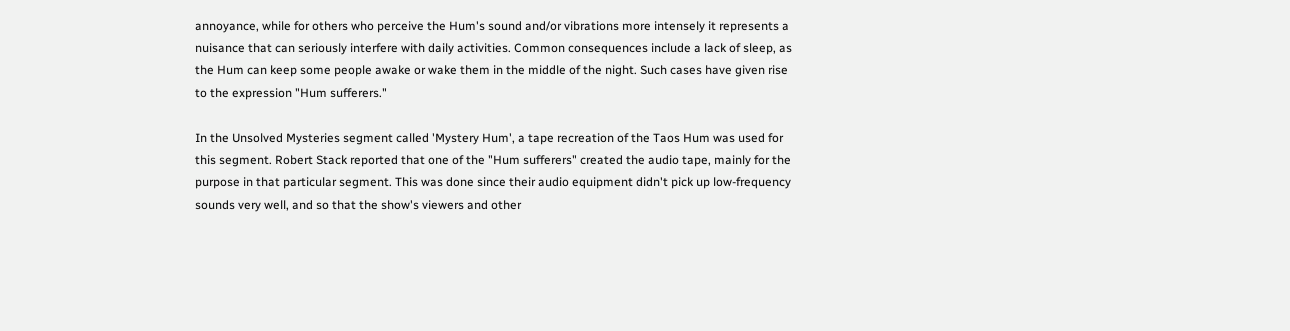annoyance, while for others who perceive the Hum's sound and/or vibrations more intensely it represents a nuisance that can seriously interfere with daily activities. Common consequences include a lack of sleep, as the Hum can keep some people awake or wake them in the middle of the night. Such cases have given rise to the expression "Hum sufferers."

In the Unsolved Mysteries segment called 'Mystery Hum', a tape recreation of the Taos Hum was used for this segment. Robert Stack reported that one of the "Hum sufferers" created the audio tape, mainly for the purpose in that particular segment. This was done since their audio equipment didn't pick up low-frequency sounds very well, and so that the show's viewers and other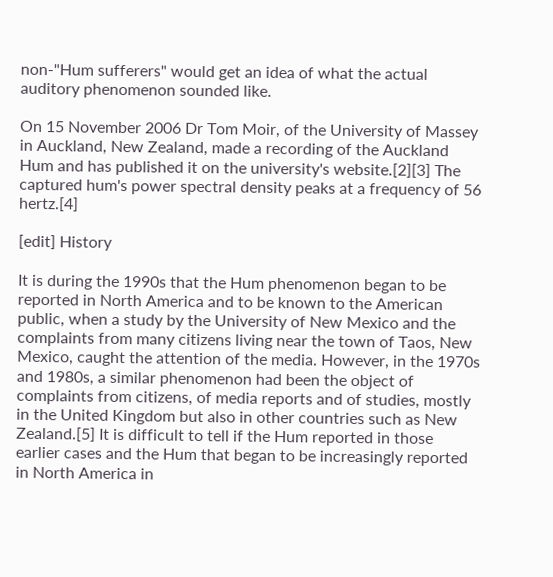non-"Hum sufferers" would get an idea of what the actual auditory phenomenon sounded like.

On 15 November 2006 Dr Tom Moir, of the University of Massey in Auckland, New Zealand, made a recording of the Auckland Hum and has published it on the university's website.[2][3] The captured hum's power spectral density peaks at a frequency of 56 hertz.[4]

[edit] History

It is during the 1990s that the Hum phenomenon began to be reported in North America and to be known to the American public, when a study by the University of New Mexico and the complaints from many citizens living near the town of Taos, New Mexico, caught the attention of the media. However, in the 1970s and 1980s, a similar phenomenon had been the object of complaints from citizens, of media reports and of studies, mostly in the United Kingdom but also in other countries such as New Zealand.[5] It is difficult to tell if the Hum reported in those earlier cases and the Hum that began to be increasingly reported in North America in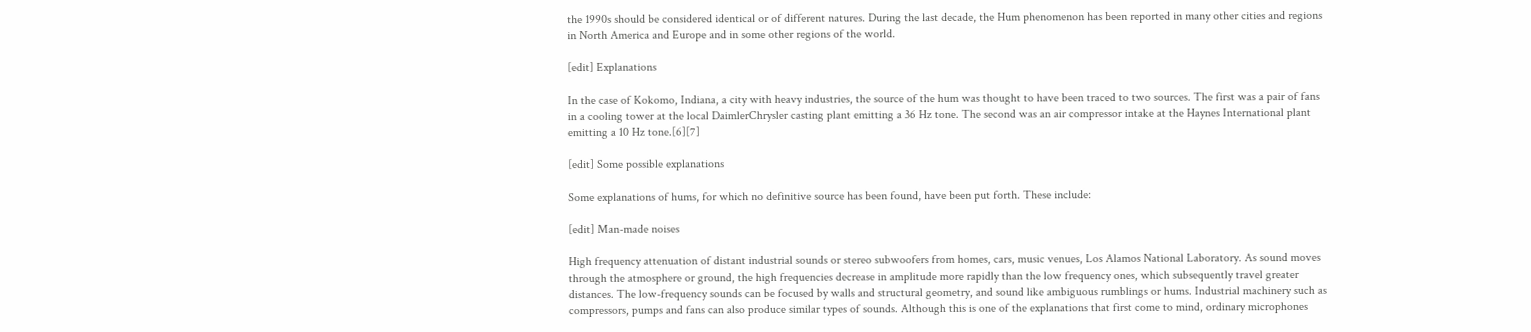the 1990s should be considered identical or of different natures. During the last decade, the Hum phenomenon has been reported in many other cities and regions in North America and Europe and in some other regions of the world.

[edit] Explanations

In the case of Kokomo, Indiana, a city with heavy industries, the source of the hum was thought to have been traced to two sources. The first was a pair of fans in a cooling tower at the local DaimlerChrysler casting plant emitting a 36 Hz tone. The second was an air compressor intake at the Haynes International plant emitting a 10 Hz tone.[6][7]

[edit] Some possible explanations

Some explanations of hums, for which no definitive source has been found, have been put forth. These include:

[edit] Man-made noises

High frequency attenuation of distant industrial sounds or stereo subwoofers from homes, cars, music venues, Los Alamos National Laboratory. As sound moves through the atmosphere or ground, the high frequencies decrease in amplitude more rapidly than the low frequency ones, which subsequently travel greater distances. The low-frequency sounds can be focused by walls and structural geometry, and sound like ambiguous rumblings or hums. Industrial machinery such as compressors, pumps and fans can also produce similar types of sounds. Although this is one of the explanations that first come to mind, ordinary microphones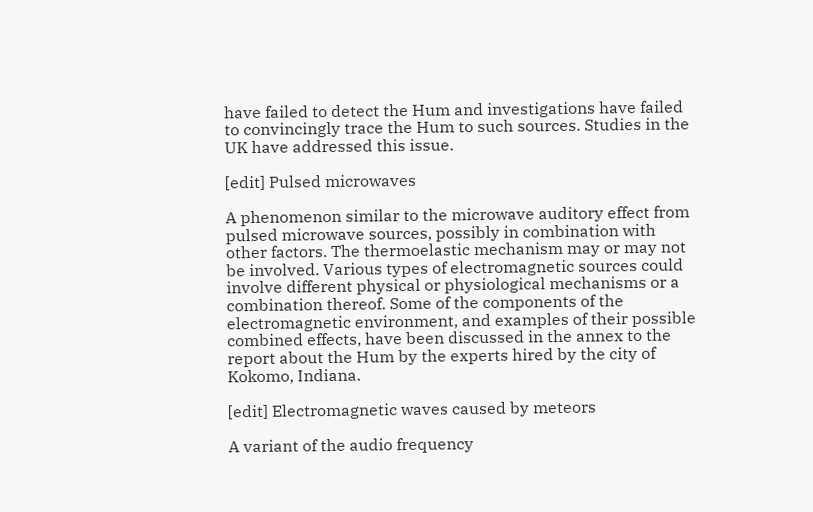have failed to detect the Hum and investigations have failed to convincingly trace the Hum to such sources. Studies in the UK have addressed this issue.

[edit] Pulsed microwaves

A phenomenon similar to the microwave auditory effect from pulsed microwave sources, possibly in combination with other factors. The thermoelastic mechanism may or may not be involved. Various types of electromagnetic sources could involve different physical or physiological mechanisms or a combination thereof. Some of the components of the electromagnetic environment, and examples of their possible combined effects, have been discussed in the annex to the report about the Hum by the experts hired by the city of Kokomo, Indiana.

[edit] Electromagnetic waves caused by meteors

A variant of the audio frequency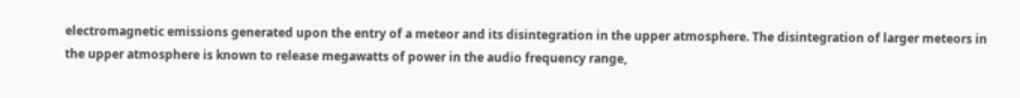electromagnetic emissions generated upon the entry of a meteor and its disintegration in the upper atmosphere. The disintegration of larger meteors in the upper atmosphere is known to release megawatts of power in the audio frequency range,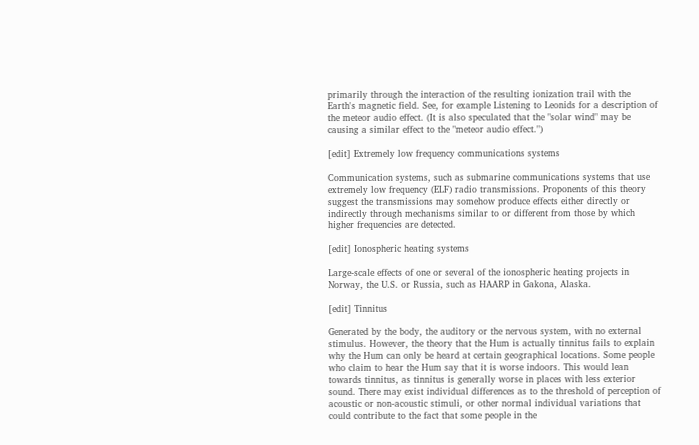primarily through the interaction of the resulting ionization trail with the Earth's magnetic field. See, for example Listening to Leonids for a description of the meteor audio effect. (It is also speculated that the "solar wind" may be causing a similar effect to the "meteor audio effect.")

[edit] Extremely low frequency communications systems

Communication systems, such as submarine communications systems that use extremely low frequency (ELF) radio transmissions. Proponents of this theory suggest the transmissions may somehow produce effects either directly or indirectly through mechanisms similar to or different from those by which higher frequencies are detected.

[edit] Ionospheric heating systems

Large-scale effects of one or several of the ionospheric heating projects in Norway, the U.S. or Russia, such as HAARP in Gakona, Alaska.

[edit] Tinnitus

Generated by the body, the auditory or the nervous system, with no external stimulus. However, the theory that the Hum is actually tinnitus fails to explain why the Hum can only be heard at certain geographical locations. Some people who claim to hear the Hum say that it is worse indoors. This would lean towards tinnitus, as tinnitus is generally worse in places with less exterior sound. There may exist individual differences as to the threshold of perception of acoustic or non-acoustic stimuli, or other normal individual variations that could contribute to the fact that some people in the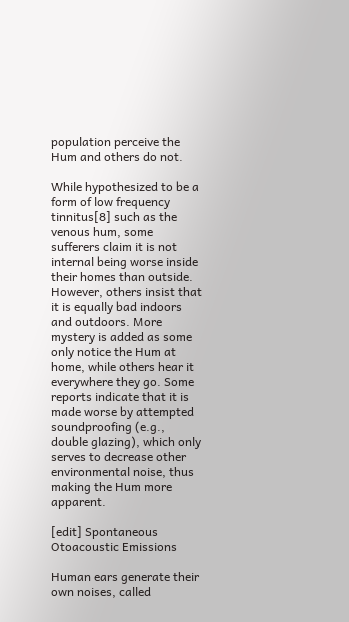population perceive the Hum and others do not.

While hypothesized to be a form of low frequency tinnitus[8] such as the venous hum, some sufferers claim it is not internal being worse inside their homes than outside. However, others insist that it is equally bad indoors and outdoors. More mystery is added as some only notice the Hum at home, while others hear it everywhere they go. Some reports indicate that it is made worse by attempted soundproofing (e.g., double glazing), which only serves to decrease other environmental noise, thus making the Hum more apparent.

[edit] Spontaneous Otoacoustic Emissions

Human ears generate their own noises, called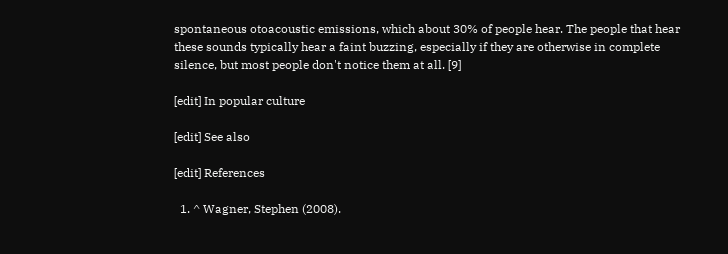spontaneous otoacoustic emissions, which about 30% of people hear. The people that hear these sounds typically hear a faint buzzing, especially if they are otherwise in complete silence, but most people don't notice them at all. [9]

[edit] In popular culture

[edit] See also

[edit] References

  1. ^ Wagner, Stephen (2008).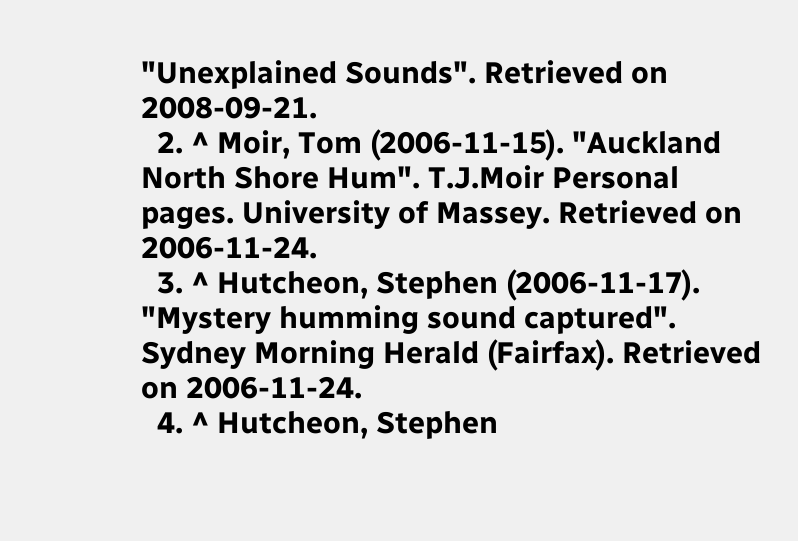"Unexplained Sounds". Retrieved on 2008-09-21.
  2. ^ Moir, Tom (2006-11-15). "Auckland North Shore Hum". T.J.Moir Personal pages. University of Massey. Retrieved on 2006-11-24.
  3. ^ Hutcheon, Stephen (2006-11-17). "Mystery humming sound captured". Sydney Morning Herald (Fairfax). Retrieved on 2006-11-24.
  4. ^ Hutcheon, Stephen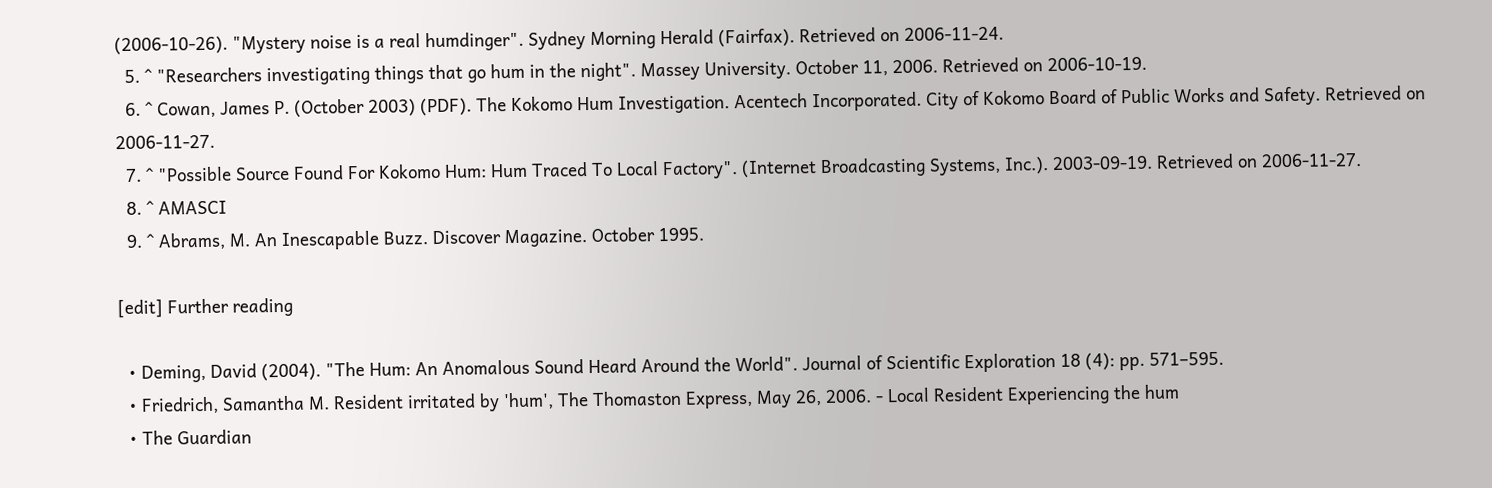(2006-10-26). "Mystery noise is a real humdinger". Sydney Morning Herald (Fairfax). Retrieved on 2006-11-24.
  5. ^ "Researchers investigating things that go hum in the night". Massey University. October 11, 2006. Retrieved on 2006-10-19.
  6. ^ Cowan, James P. (October 2003) (PDF). The Kokomo Hum Investigation. Acentech Incorporated. City of Kokomo Board of Public Works and Safety. Retrieved on 2006-11-27.
  7. ^ "Possible Source Found For Kokomo Hum: Hum Traced To Local Factory". (Internet Broadcasting Systems, Inc.). 2003-09-19. Retrieved on 2006-11-27.
  8. ^ AMASCI
  9. ^ Abrams, M. An Inescapable Buzz. Discover Magazine. October 1995.

[edit] Further reading

  • Deming, David (2004). "The Hum: An Anomalous Sound Heard Around the World". Journal of Scientific Exploration 18 (4): pp. 571–595.
  • Friedrich, Samantha M. Resident irritated by 'hum', The Thomaston Express, May 26, 2006. - Local Resident Experiencing the hum
  • The Guardian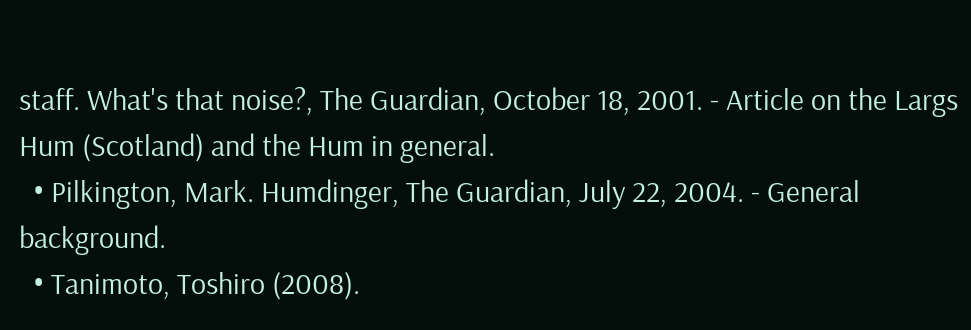staff. What's that noise?, The Guardian, October 18, 2001. - Article on the Largs Hum (Scotland) and the Hum in general.
  • Pilkington, Mark. Humdinger, The Guardian, July 22, 2004. - General background.
  • Tanimoto, Toshiro (2008).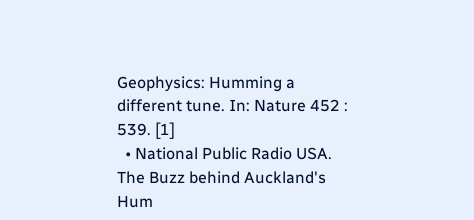Geophysics: Humming a different tune. In: Nature 452 : 539. [1]
  • National Public Radio USA. The Buzz behind Auckland's Hum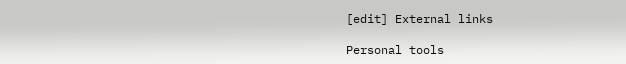[edit] External links

Personal tools